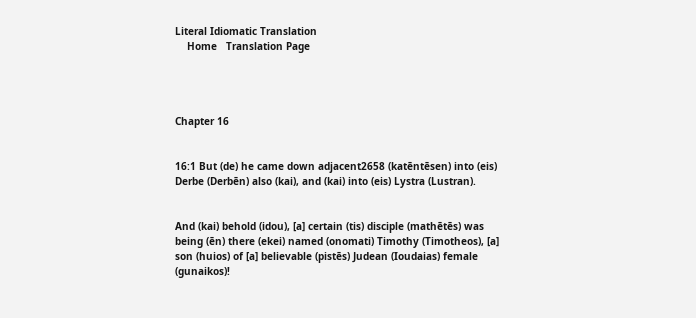Literal Idiomatic Translation
    Home   Translation Page




Chapter 16


16:1 But (de) he came down adjacent2658 (katēntēsen) into (eis) Derbe (Derbēn) also (kai), and (kai) into (eis) Lystra (Lustran).


And (kai) behold (idou), [a] certain (tis) disciple (mathētēs) was being (ēn) there (ekei) named (onomati) Timothy (Timotheos), [a] son (huios) of [a] believable (pistēs) Judean (Ioudaias) female (gunaikos)!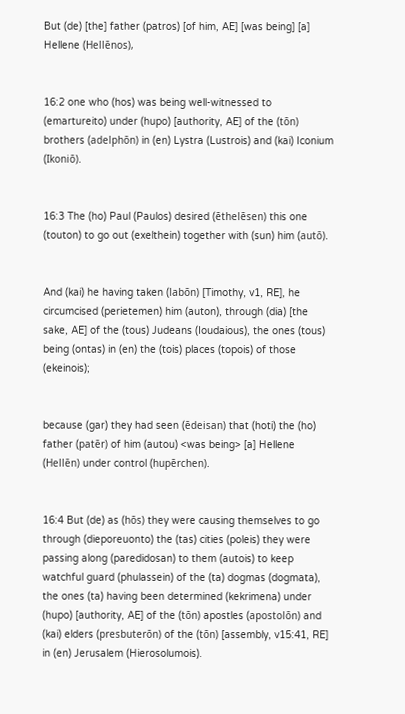But (de) [the] father (patros) [of him, AE] [was being] [a] Hellene (Hellēnos),


16:2 one who (hos) was being well-witnessed to (emartureito) under (hupo) [authority, AE] of the (tōn) brothers (adelphōn) in (en) Lystra (Lustrois) and (kai) Iconium (Ikoniō).


16:3 The (ho) Paul (Paulos) desired (ēthelēsen) this one (touton) to go out (exelthein) together with (sun) him (autō).


And (kai) he having taken (labōn) [Timothy, v1, RE], he circumcised (perietemen) him (auton), through (dia) [the sake, AE] of the (tous) Judeans (Ioudaious), the ones (tous) being (ontas) in (en) the (tois) places (topois) of those (ekeinois);


because (gar) they had seen (ēdeisan) that (hoti) the (ho) father (patēr) of him (autou) <was being> [a] Hellene (Hellēn) under control (hupērchen).


16:4 But (de) as (hōs) they were causing themselves to go through (dieporeuonto) the (tas) cities (poleis) they were passing along (paredidosan) to them (autois) to keep watchful guard (phulassein) of the (ta) dogmas (dogmata), the ones (ta) having been determined (kekrimena) under (hupo) [authority, AE] of the (tōn) apostles (apostolōn) and (kai) elders (presbuterōn) of the (tōn) [assembly, v15:41, RE] in (en) Jerusalem (Hierosolumois).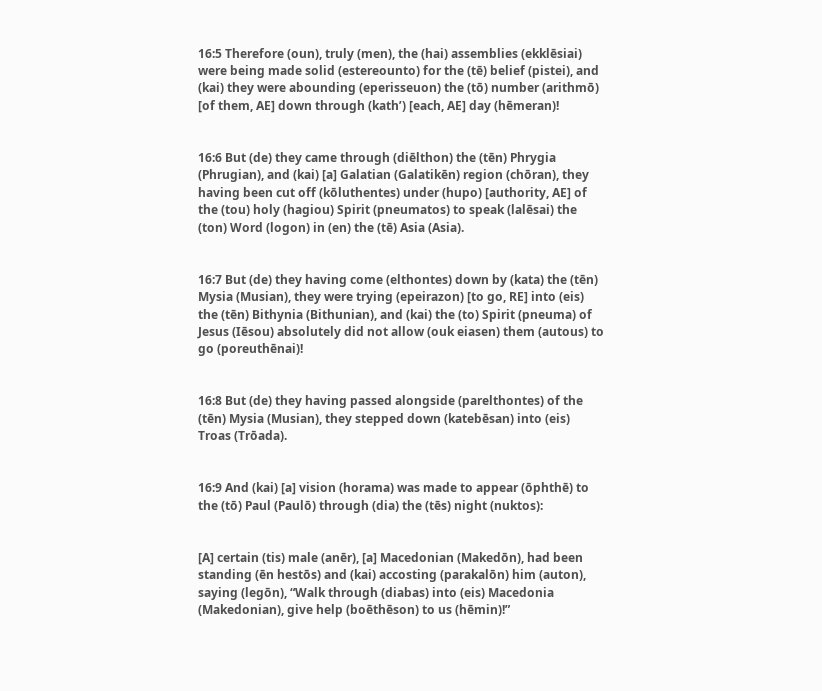16:5 Therefore (oun), truly (men), the (hai) assemblies (ekklēsiai) were being made solid (estereounto) for the (tē) belief (pistei), and (kai) they were abounding (eperisseuon) the (tō) number (arithmō) [of them, AE] down through (kath’) [each, AE] day (hēmeran)!


16:6 But (de) they came through (diēlthon) the (tēn) Phrygia (Phrugian), and (kai) [a] Galatian (Galatikēn) region (chōran), they having been cut off (kōluthentes) under (hupo) [authority, AE] of the (tou) holy (hagiou) Spirit (pneumatos) to speak (lalēsai) the (ton) Word (logon) in (en) the (tē) Asia (Asia).


16:7 But (de) they having come (elthontes) down by (kata) the (tēn) Mysia (Musian), they were trying (epeirazon) [to go, RE] into (eis) the (tēn) Bithynia (Bithunian), and (kai) the (to) Spirit (pneuma) of Jesus (Iēsou) absolutely did not allow (ouk eiasen) them (autous) to go (poreuthēnai)!


16:8 But (de) they having passed alongside (parelthontes) of the (tēn) Mysia (Musian), they stepped down (katebēsan) into (eis) Troas (Trōada).


16:9 And (kai) [a] vision (horama) was made to appear (ōphthē) to the (tō) Paul (Paulō) through (dia) the (tēs) night (nuktos):


[A] certain (tis) male (anēr), [a] Macedonian (Makedōn), had been standing (ēn hestōs) and (kai) accosting (parakalōn) him (auton), saying (legōn), “Walk through (diabas) into (eis) Macedonia (Makedonian), give help (boēthēson) to us (hēmin)!”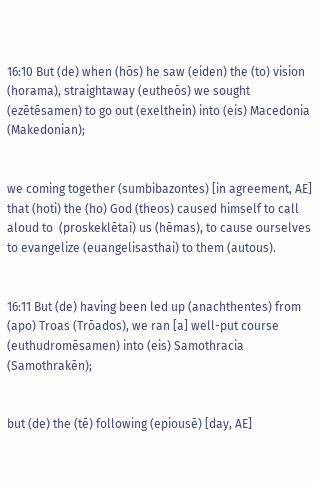16:10 But (de) when (hōs) he saw (eiden) the (to) vision (horama), straightaway (eutheōs) we sought (ezētēsamen) to go out (exelthein) into (eis) Macedonia (Makedonian);


we coming together (sumbibazontes) [in agreement, AE] that (hoti) the (ho) God (theos) caused himself to call aloud to  (proskeklētai) us (hēmas), to cause ourselves to evangelize (euangelisasthai) to them (autous).


16:11 But (de) having been led up (anachthentes) from (apo) Troas (Trōados), we ran [a] well-put course (euthudromēsamen) into (eis) Samothracia (Samothrakēn);


but (de) the (tē) following (epiousē) [day, AE]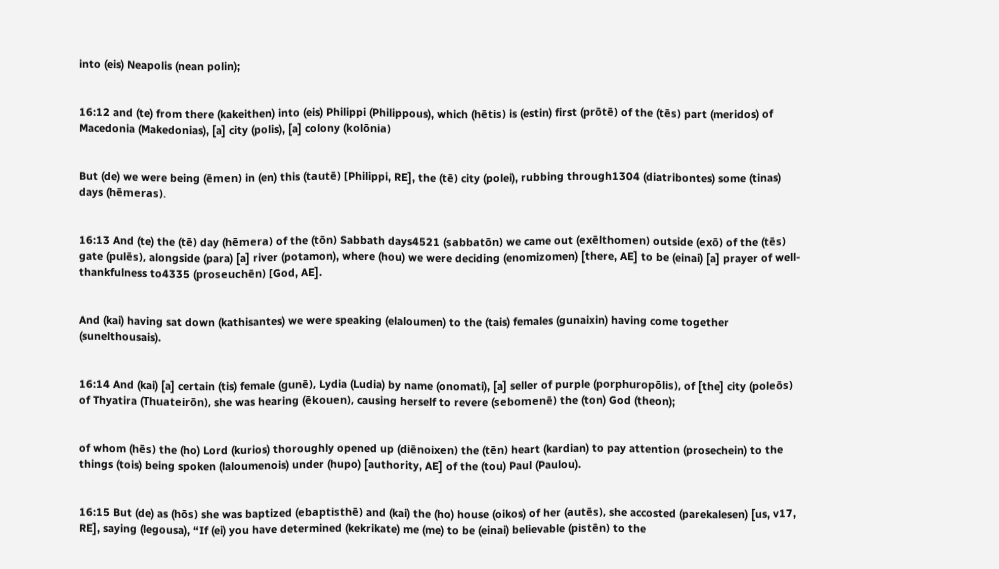into (eis) Neapolis (nean polin);


16:12 and (te) from there (kakeithen) into (eis) Philippi (Philippous), which (hētis) is (estin) first (prōtē) of the (tēs) part (meridos) of Macedonia (Makedonias), [a] city (polis), [a] colony (kolōnia)


But (de) we were being (ēmen) in (en) this (tautē) [Philippi, RE], the (tē) city (polei), rubbing through1304 (diatribontes) some (tinas) days (hēmeras).


16:13 And (te) the (tē) day (hēmera) of the (tōn) Sabbath days4521 (sabbatōn) we came out (exēlthomen) outside (exō) of the (tēs) gate (pulēs), alongside (para) [a] river (potamon), where (hou) we were deciding (enomizomen) [there, AE] to be (einai) [a] prayer of well-thankfulness to4335 (proseuchēn) [God, AE].


And (kai) having sat down (kathisantes) we were speaking (elaloumen) to the (tais) females (gunaixin) having come together (sunelthousais).


16:14 And (kai) [a] certain (tis) female (gunē), Lydia (Ludia) by name (onomati), [a] seller of purple (porphuropōlis), of [the] city (poleōs) of Thyatira (Thuateirōn), she was hearing (ēkouen), causing herself to revere (sebomenē) the (ton) God (theon);


of whom (hēs) the (ho) Lord (kurios) thoroughly opened up (diēnoixen) the (tēn) heart (kardian) to pay attention (prosechein) to the things (tois) being spoken (laloumenois) under (hupo) [authority, AE] of the (tou) Paul (Paulou).


16:15 But (de) as (hōs) she was baptized (ebaptisthē) and (kai) the (ho) house (oikos) of her (autēs), she accosted (parekalesen) [us, v17, RE], saying (legousa), “If (ei) you have determined (kekrikate) me (me) to be (einai) believable (pistēn) to the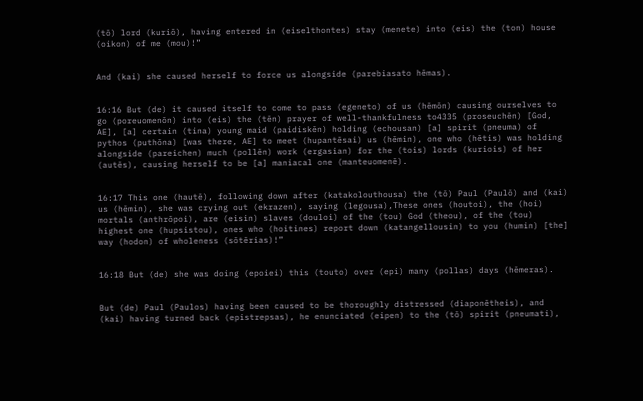(tō) lord (kuriō), having entered in (eiselthontes) stay (menete) into (eis) the (ton) house (oikon) of me (mou)!”


And (kai) she caused herself to force us alongside (parebiasato hēmas).


16:16 But (de) it caused itself to come to pass (egeneto) of us (hēmōn) causing ourselves to go (poreuomenōn) into (eis) the (tēn) prayer of well-thankfulness to4335 (proseuchēn) [God, AE], [a] certain (tina) young maid (paidiskēn) holding (echousan) [a] spirit (pneuma) of pythos (puthōna) [was there, AE] to meet (hupantēsai) us (hēmin), one who (hētis) was holding alongside (pareichen) much (pollēn) work (ergasian) for the (tois) lords (kuriois) of her (autēs), causing herself to be [a] maniacal one (manteuomenē).


16:17 This one (hautē), following down after (katakolouthousa) the (tō) Paul (Paulō) and (kai) us (hēmin), she was crying out (ekrazen), saying (legousa),These ones (houtoi), the (hoi) mortals (anthrōpoi), are (eisin) slaves (douloi) of the (tou) God (theou), of the (tou) highest one (hupsistou), ones who (hoitines) report down (katangellousin) to you (humin) [the] way (hodon) of wholeness (sōtērias)!”


16:18 But (de) she was doing (epoiei) this (touto) over (epi) many (pollas) days (hēmeras).


But (de) Paul (Paulos) having been caused to be thoroughly distressed (diaponētheis), and (kai) having turned back (epistrepsas), he enunciated (eipen) to the (tō) spirit (pneumati),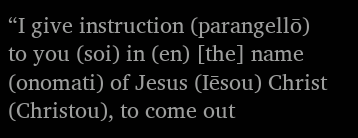“I give instruction (parangellō) to you (soi) in (en) [the] name (onomati) of Jesus (Iēsou) Christ (Christou), to come out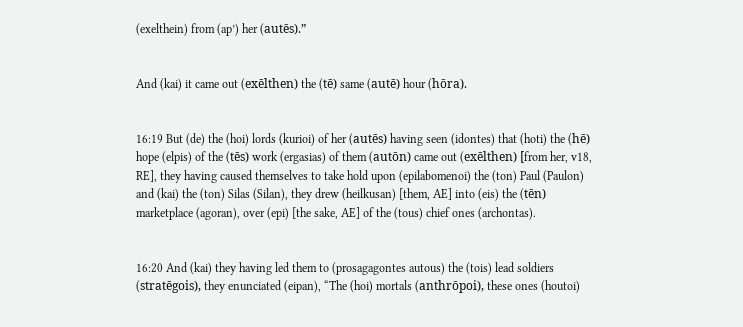(exelthein) from (ap’) her (autēs).”


And (kai) it came out (exēlthen) the (tē) same (autē) hour (hōra).


16:19 But (de) the (hoi) lords (kurioi) of her (autēs) having seen (idontes) that (hoti) the (hē) hope (elpis) of the (tēs) work (ergasias) of them (autōn) came out (exēlthen) [from her, v18, RE], they having caused themselves to take hold upon (epilabomenoi) the (ton) Paul (Paulon) and (kai) the (ton) Silas (Silan), they drew (heilkusan) [them, AE] into (eis) the (tēn) marketplace (agoran), over (epi) [the sake, AE] of the (tous) chief ones (archontas).


16:20 And (kai) they having led them to (prosagagontes autous) the (tois) lead soldiers (stratēgois), they enunciated (eipan), “The (hoi) mortals (anthrōpoi), these ones (houtoi)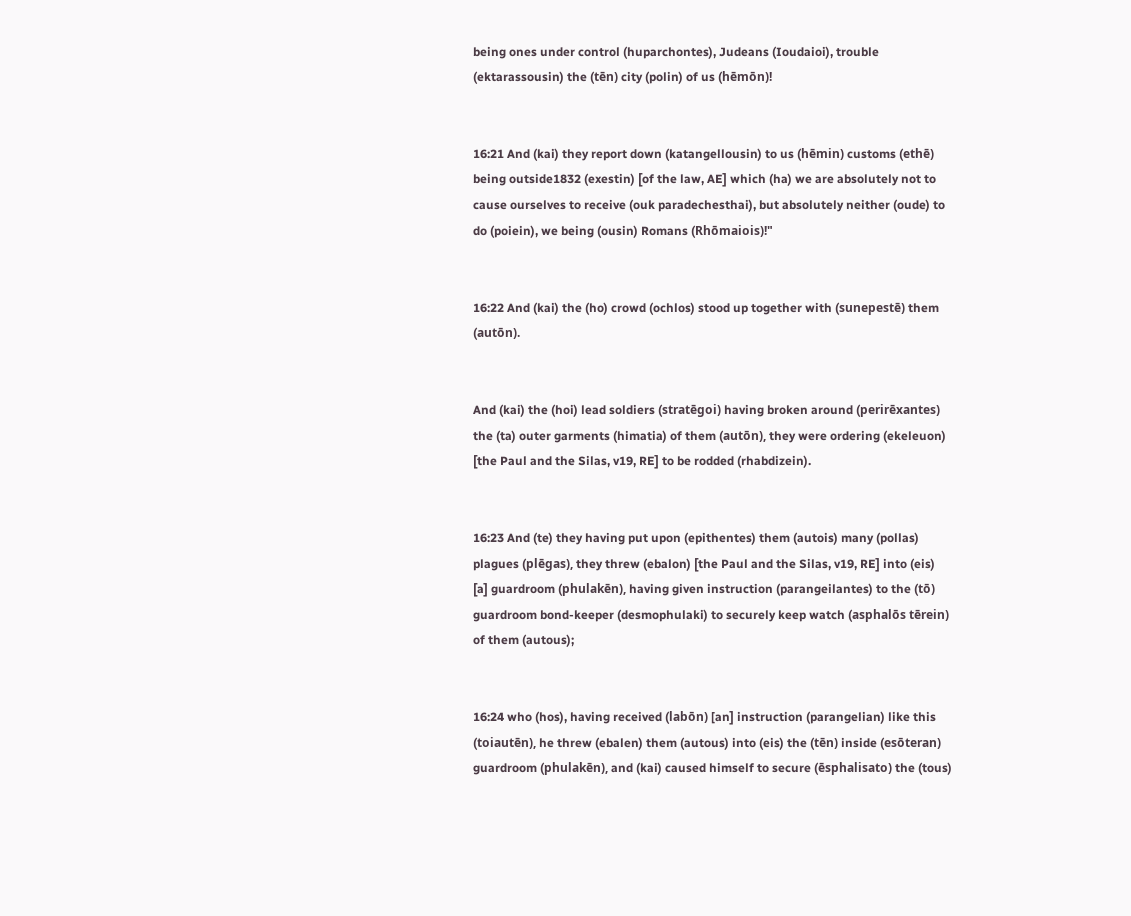being ones under control (huparchontes), Judeans (Ioudaioi), trouble (ektarassousin) the (tēn) city (polin) of us (hēmōn)!


16:21 And (kai) they report down (katangellousin) to us (hēmin) customs (ethē) being outside1832 (exestin) [of the law, AE] which (ha) we are absolutely not to cause ourselves to receive (ouk paradechesthai), but absolutely neither (oude) to do (poiein), we being (ousin) Romans (Rhōmaiois)!"


16:22 And (kai) the (ho) crowd (ochlos) stood up together with (sunepestē) them (autōn).


And (kai) the (hoi) lead soldiers (stratēgoi) having broken around (perirēxantes) the (ta) outer garments (himatia) of them (autōn), they were ordering (ekeleuon) [the Paul and the Silas, v19, RE] to be rodded (rhabdizein).


16:23 And (te) they having put upon (epithentes) them (autois) many (pollas) plagues (plēgas), they threw (ebalon) [the Paul and the Silas, v19, RE] into (eis) [a] guardroom (phulakēn), having given instruction (parangeilantes) to the (tō) guardroom bond-keeper (desmophulaki) to securely keep watch (asphalōs tērein) of them (autous);


16:24 who (hos), having received (labōn) [an] instruction (parangelian) like this (toiautēn), he threw (ebalen) them (autous) into (eis) the (tēn) inside (esōteran) guardroom (phulakēn), and (kai) caused himself to secure (ēsphalisato) the (tous)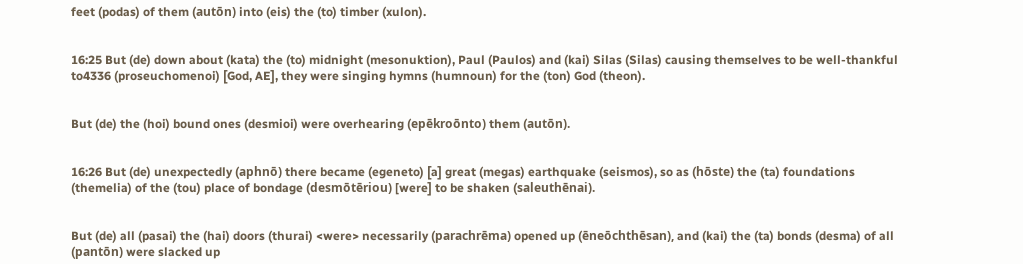feet (podas) of them (autōn) into (eis) the (to) timber (xulon).


16:25 But (de) down about (kata) the (to) midnight (mesonuktion), Paul (Paulos) and (kai) Silas (Silas) causing themselves to be well-thankful to4336 (proseuchomenoi) [God, AE], they were singing hymns (humnoun) for the (ton) God (theon).


But (de) the (hoi) bound ones (desmioi) were overhearing (epēkroōnto) them (autōn).


16:26 But (de) unexpectedly (aphnō) there became (egeneto) [a] great (megas) earthquake (seismos), so as (hōste) the (ta) foundations (themelia) of the (tou) place of bondage (desmōtēriou) [were] to be shaken (saleuthēnai).


But (de) all (pasai) the (hai) doors (thurai) <were> necessarily (parachrēma) opened up (ēneōchthēsan), and (kai) the (ta) bonds (desma) of all (pantōn) were slacked up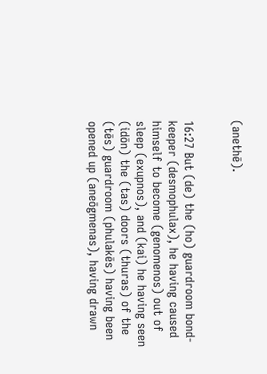(anethē).


16:27 But (de) the (ho) guardroom bond-keeper (desmophulax), he having caused himself to become (genomenos) out of sleep (exupnos), and (kai) he having seen (idōn) the (tas) doors (thuras) of the (tēs) guardroom (phulakēs) having been opened up (aneōgmenas), having drawn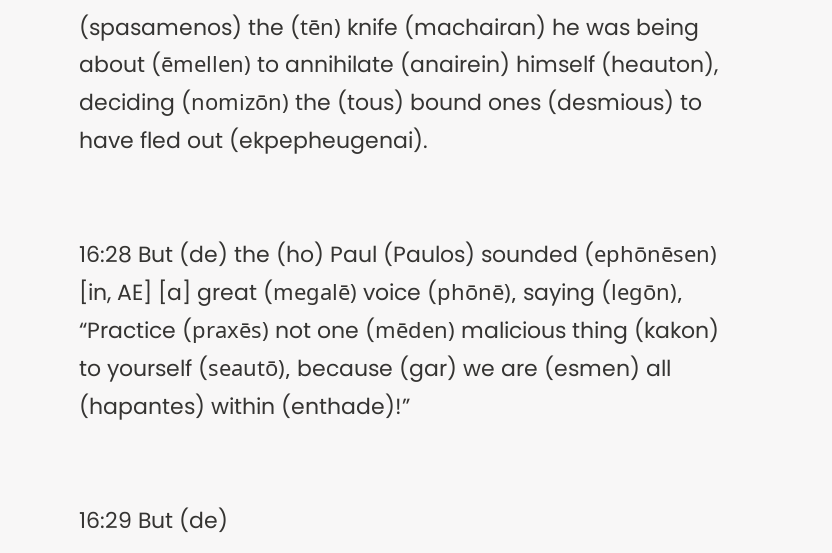(spasamenos) the (tēn) knife (machairan) he was being about (ēmellen) to annihilate (anairein) himself (heauton), deciding (nomizōn) the (tous) bound ones (desmious) to have fled out (ekpepheugenai).


16:28 But (de) the (ho) Paul (Paulos) sounded (ephōnēsen) [in, AE] [a] great (megalē) voice (phōnē), saying (legōn), “Practice (praxēs) not one (mēden) malicious thing (kakon) to yourself (seautō), because (gar) we are (esmen) all (hapantes) within (enthade)!”


16:29 But (de)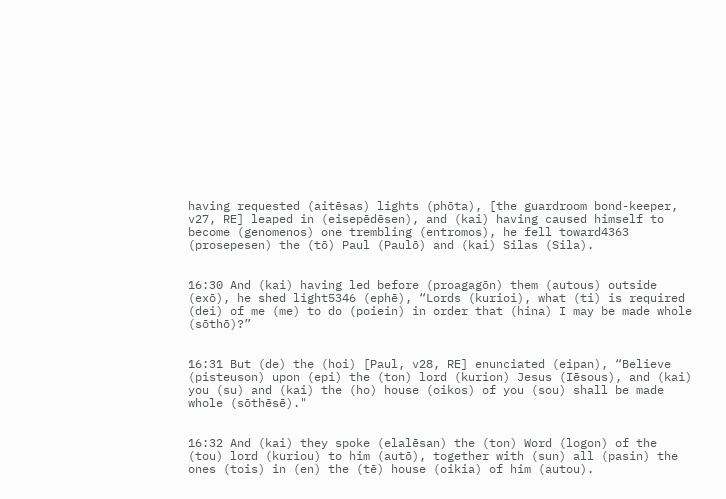having requested (aitēsas) lights (phōta), [the guardroom bond-keeper, v27, RE] leaped in (eisepēdēsen), and (kai) having caused himself to become (genomenos) one trembling (entromos), he fell toward4363 (prosepesen) the (tō) Paul (Paulō) and (kai) Silas (Sila).


16:30 And (kai) having led before (proagagōn) them (autous) outside (exō), he shed light5346 (ephē), “Lords (kurioi), what (ti) is required (dei) of me (me) to do (poiein) in order that (hina) I may be made whole (sōthō)?”


16:31 But (de) the (hoi) [Paul, v28, RE] enunciated (eipan), “Believe (pisteuson) upon (epi) the (ton) lord (kurion) Jesus (Iēsous), and (kai) you (su) and (kai) the (ho) house (oikos) of you (sou) shall be made whole (sōthēsē)."


16:32 And (kai) they spoke (elalēsan) the (ton) Word (logon) of the (tou) lord (kuriou) to him (autō), together with (sun) all (pasin) the ones (tois) in (en) the (tē) house (oikia) of him (autou).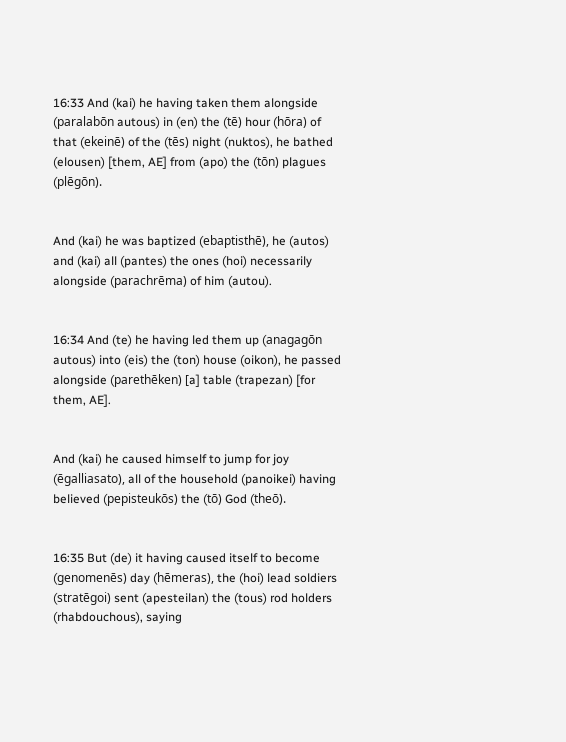16:33 And (kai) he having taken them alongside (paralabōn autous) in (en) the (tē) hour (hōra) of that (ekeinē) of the (tēs) night (nuktos), he bathed (elousen) [them, AE] from (apo) the (tōn) plagues (plēgōn).


And (kai) he was baptized (ebaptisthē), he (autos) and (kai) all (pantes) the ones (hoi) necessarily alongside (parachrēma) of him (autou).


16:34 And (te) he having led them up (anagagōn autous) into (eis) the (ton) house (oikon), he passed alongside (parethēken) [a] table (trapezan) [for them, AE].


And (kai) he caused himself to jump for joy (ēgalliasato), all of the household (panoikei) having believed (pepisteukōs) the (tō) God (theō).


16:35 But (de) it having caused itself to become (genomenēs) day (hēmeras), the (hoi) lead soldiers (stratēgoi) sent (apesteilan) the (tous) rod holders (rhabdouchous), saying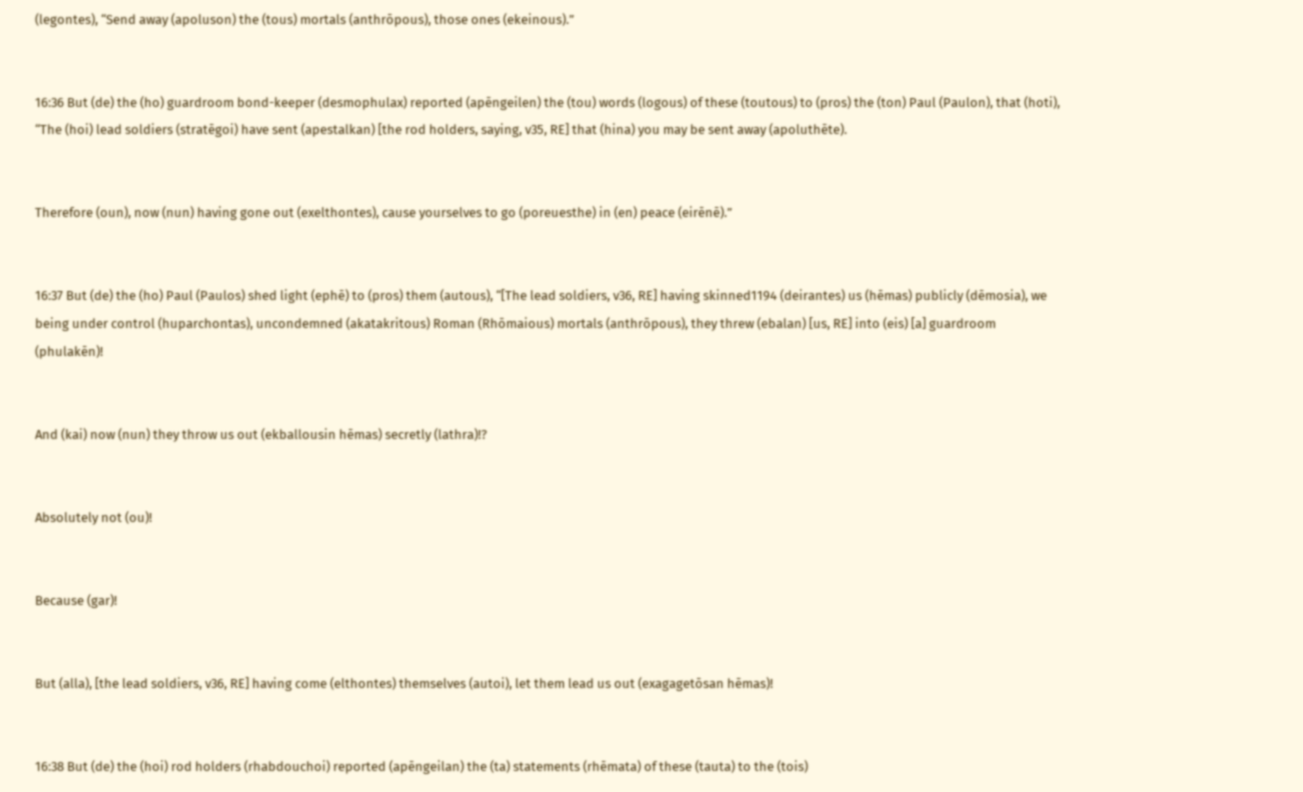(legontes), “Send away (apoluson) the (tous) mortals (anthrōpous), those ones (ekeinous).”


16:36 But (de) the (ho) guardroom bond-keeper (desmophulax) reported (apēngeilen) the (tou) words (logous) of these (toutous) to (pros) the (ton) Paul (Paulon), that (hoti), “The (hoi) lead soldiers (stratēgoi) have sent (apestalkan) [the rod holders, saying, v35, RE] that (hina) you may be sent away (apoluthēte).


Therefore (oun), now (nun) having gone out (exelthontes), cause yourselves to go (poreuesthe) in (en) peace (eirēnē).”


16:37 But (de) the (ho) Paul (Paulos) shed light (ephē) to (pros) them (autous), “[The lead soldiers, v36, RE] having skinned1194 (deirantes) us (hēmas) publicly (dēmosia), we being under control (huparchontas), uncondemned (akatakritous) Roman (Rhōmaious) mortals (anthrōpous), they threw (ebalan) [us, RE] into (eis) [a] guardroom (phulakēn)!


And (kai) now (nun) they throw us out (ekballousin hēmas) secretly (lathra)!?


Absolutely not (ou)!


Because (gar)!


But (alla), [the lead soldiers, v36, RE] having come (elthontes) themselves (autoi), let them lead us out (exagagetōsan hēmas)!


16:38 But (de) the (hoi) rod holders (rhabdouchoi) reported (apēngeilan) the (ta) statements (rhēmata) of these (tauta) to the (tois)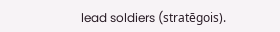lead soldiers (stratēgois).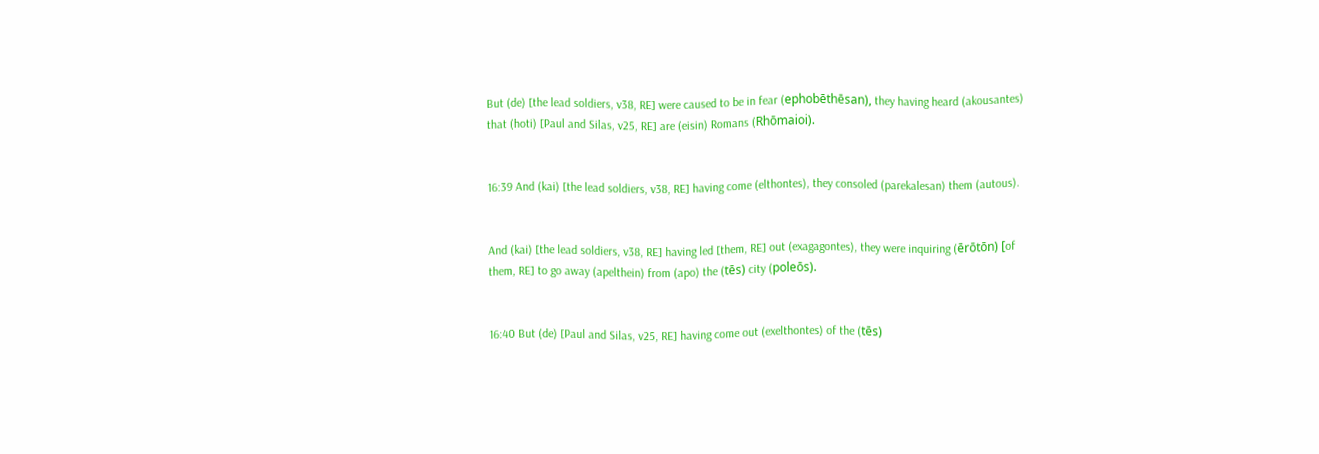But (de) [the lead soldiers, v38, RE] were caused to be in fear (ephobēthēsan), they having heard (akousantes) that (hoti) [Paul and Silas, v25, RE] are (eisin) Romans (Rhōmaioi).


16:39 And (kai) [the lead soldiers, v38, RE] having come (elthontes), they consoled (parekalesan) them (autous).


And (kai) [the lead soldiers, v38, RE] having led [them, RE] out (exagagontes), they were inquiring (ērōtōn) [of them, RE] to go away (apelthein) from (apo) the (tēs) city (poleōs).


16:40 But (de) [Paul and Silas, v25, RE] having come out (exelthontes) of the (tēs)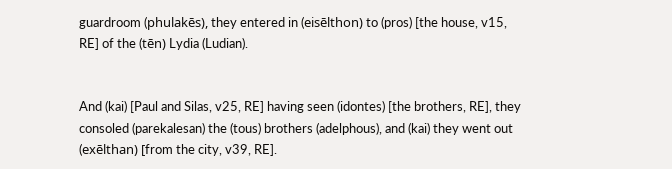guardroom (phulakēs), they entered in (eisēlthon) to (pros) [the house, v15, RE] of the (tēn) Lydia (Ludian).


And (kai) [Paul and Silas, v25, RE] having seen (idontes) [the brothers, RE], they consoled (parekalesan) the (tous) brothers (adelphous), and (kai) they went out (exēlthan) [from the city, v39, RE].